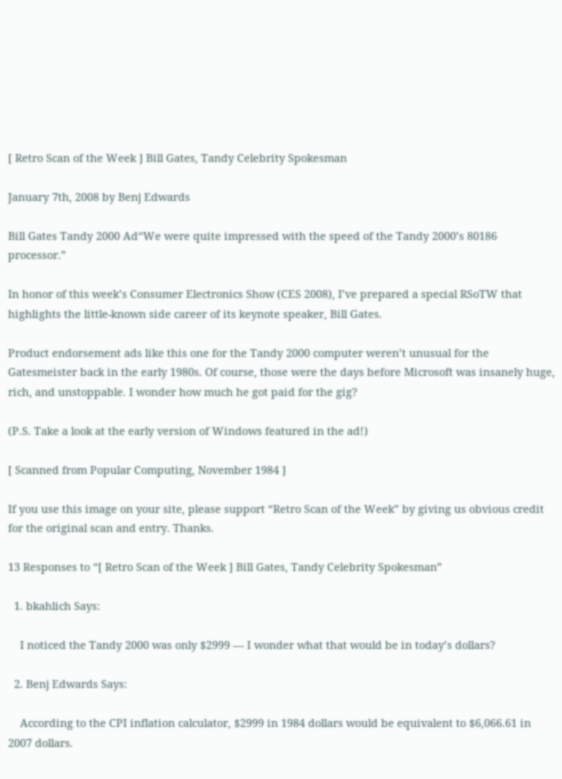[ Retro Scan of the Week ] Bill Gates, Tandy Celebrity Spokesman

January 7th, 2008 by Benj Edwards

Bill Gates Tandy 2000 Ad“We were quite impressed with the speed of the Tandy 2000’s 80186 processor.”

In honor of this week’s Consumer Electronics Show (CES 2008), I’ve prepared a special RSoTW that highlights the little-known side career of its keynote speaker, Bill Gates.

Product endorsement ads like this one for the Tandy 2000 computer weren’t unusual for the Gatesmeister back in the early 1980s. Of course, those were the days before Microsoft was insanely huge, rich, and unstoppable. I wonder how much he got paid for the gig?

(P.S. Take a look at the early version of Windows featured in the ad!)

[ Scanned from Popular Computing, November 1984 ]

If you use this image on your site, please support “Retro Scan of the Week” by giving us obvious credit for the original scan and entry. Thanks.

13 Responses to “[ Retro Scan of the Week ] Bill Gates, Tandy Celebrity Spokesman”

  1. bkahlich Says:

    I noticed the Tandy 2000 was only $2999 — I wonder what that would be in today’s dollars?

  2. Benj Edwards Says:

    According to the CPI inflation calculator, $2999 in 1984 dollars would be equivalent to $6,066.61 in 2007 dollars.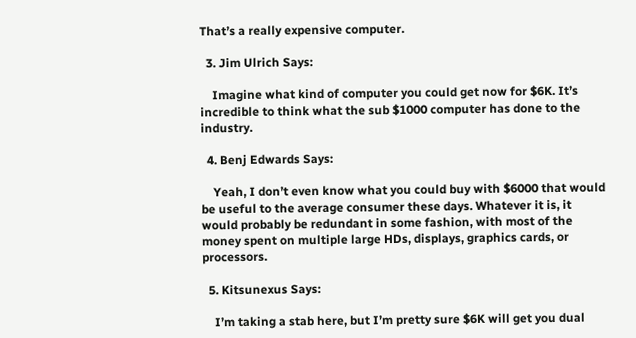That’s a really expensive computer.

  3. Jim Ulrich Says:

    Imagine what kind of computer you could get now for $6K. It’s incredible to think what the sub $1000 computer has done to the industry.

  4. Benj Edwards Says:

    Yeah, I don’t even know what you could buy with $6000 that would be useful to the average consumer these days. Whatever it is, it would probably be redundant in some fashion, with most of the money spent on multiple large HDs, displays, graphics cards, or processors.

  5. Kitsunexus Says:

    I’m taking a stab here, but I’m pretty sure $6K will get you dual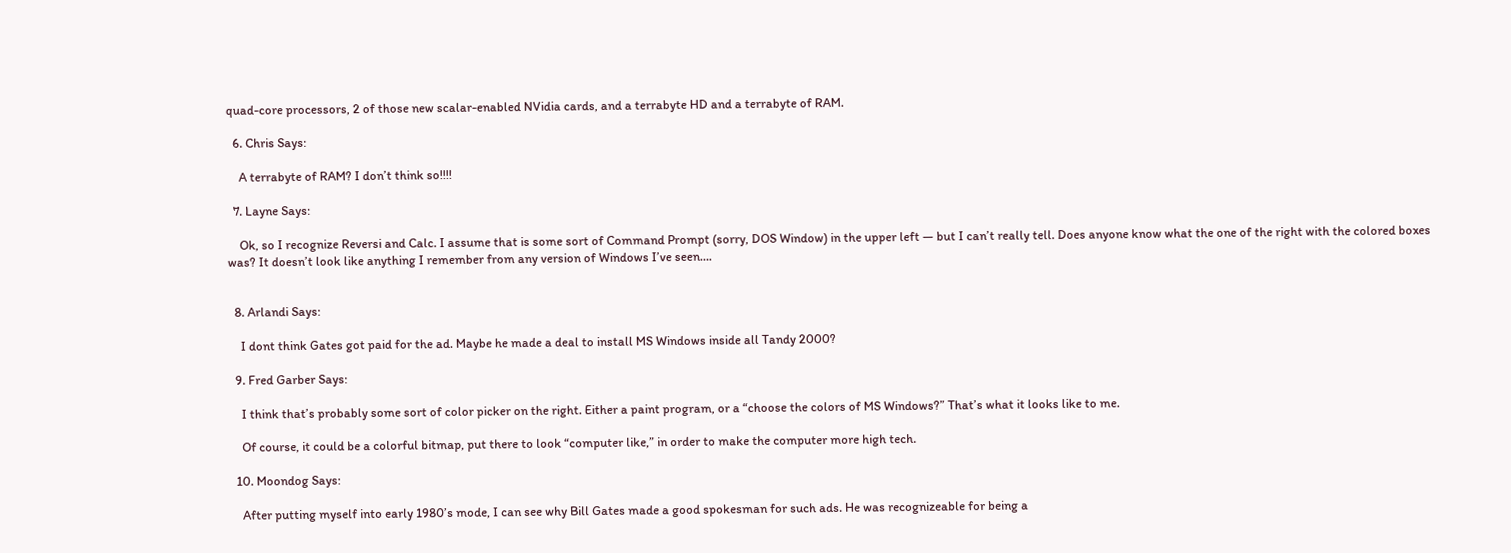quad-core processors, 2 of those new scalar-enabled NVidia cards, and a terrabyte HD and a terrabyte of RAM.

  6. Chris Says:

    A terrabyte of RAM? I don’t think so!!!!

  7. Layne Says:

    Ok, so I recognize Reversi and Calc. I assume that is some sort of Command Prompt (sorry, DOS Window) in the upper left — but I can’t really tell. Does anyone know what the one of the right with the colored boxes was? It doesn’t look like anything I remember from any version of Windows I’ve seen….


  8. Arlandi Says:

    I dont think Gates got paid for the ad. Maybe he made a deal to install MS Windows inside all Tandy 2000?

  9. Fred Garber Says:

    I think that’s probably some sort of color picker on the right. Either a paint program, or a “choose the colors of MS Windows?” That’s what it looks like to me.

    Of course, it could be a colorful bitmap, put there to look “computer like,” in order to make the computer more high tech.

  10. Moondog Says:

    After putting myself into early 1980’s mode, I can see why Bill Gates made a good spokesman for such ads. He was recognizeable for being a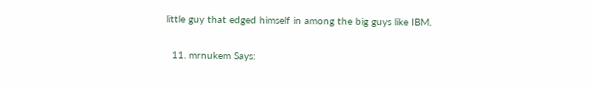little guy that edged himself in among the big guys like IBM.

  11. mrnukem Says: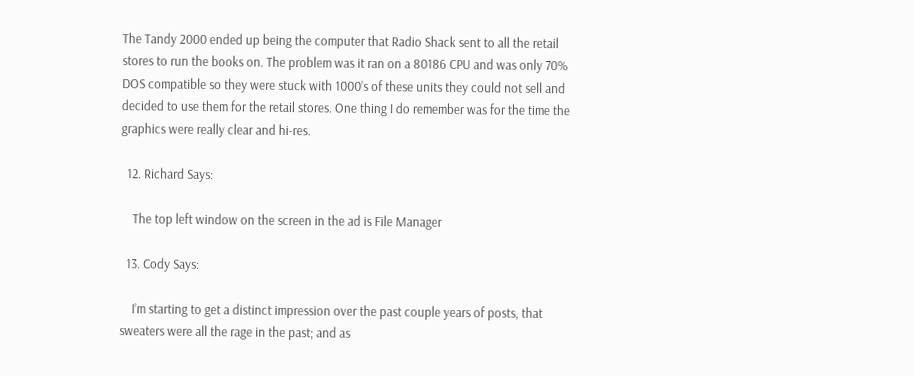The Tandy 2000 ended up being the computer that Radio Shack sent to all the retail stores to run the books on. The problem was it ran on a 80186 CPU and was only 70% DOS compatible so they were stuck with 1000’s of these units they could not sell and decided to use them for the retail stores. One thing I do remember was for the time the graphics were really clear and hi-res.

  12. Richard Says:

    The top left window on the screen in the ad is File Manager

  13. Cody Says:

    I’m starting to get a distinct impression over the past couple years of posts, that sweaters were all the rage in the past; and as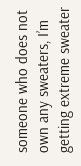someone who does not own any sweaters, I’m getting extreme sweater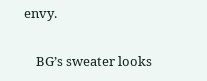envy.

    BG’s sweater looks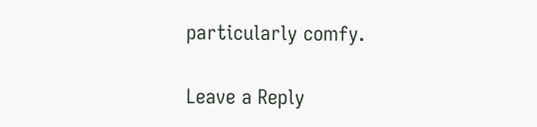particularly comfy.

Leave a Reply